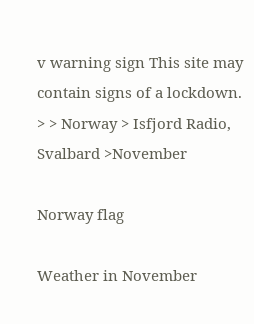v warning sign This site may contain signs of a lockdown.
> > Norway > Isfjord Radio, Svalbard >November

Norway flag

Weather in November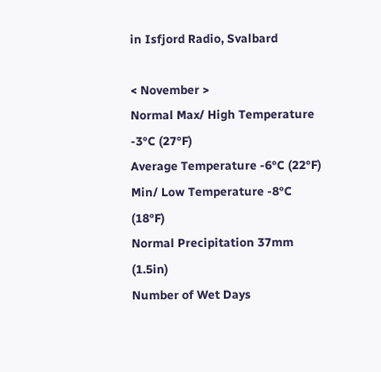in Isfjord Radio, Svalbard

< November >
Normal Max/ High Temperature -3°C (27°F)
Average Temperature -6°C (22°F)
Min/ Low Temperature -8°C (18°F)
Normal Precipitation 37mm (1.5in)
Number of Wet Days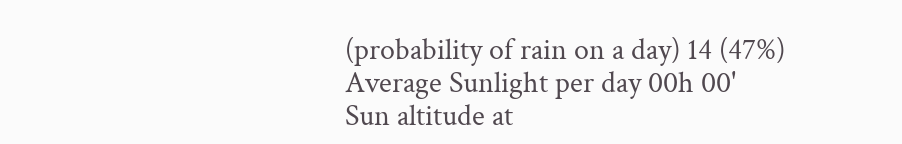(probability of rain on a day) 14 (47%)
Average Sunlight per day 00h 00'
Sun altitude at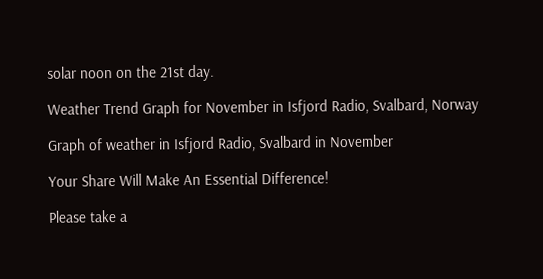solar noon on the 21st day.

Weather Trend Graph for November in Isfjord Radio, Svalbard, Norway

Graph of weather in Isfjord Radio, Svalbard in November

Your Share Will Make An Essential Difference!

Please take a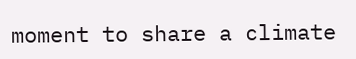moment to share a climate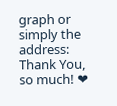graph or simply the address:
Thank You, so much! ❤